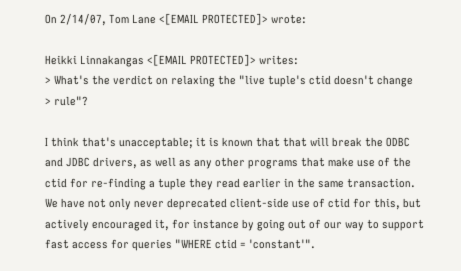On 2/14/07, Tom Lane <[EMAIL PROTECTED]> wrote:

Heikki Linnakangas <[EMAIL PROTECTED]> writes:
> What's the verdict on relaxing the "live tuple's ctid doesn't change
> rule"?

I think that's unacceptable; it is known that that will break the ODBC
and JDBC drivers, as well as any other programs that make use of the
ctid for re-finding a tuple they read earlier in the same transaction.
We have not only never deprecated client-side use of ctid for this, but
actively encouraged it, for instance by going out of our way to support
fast access for queries "WHERE ctid = 'constant'".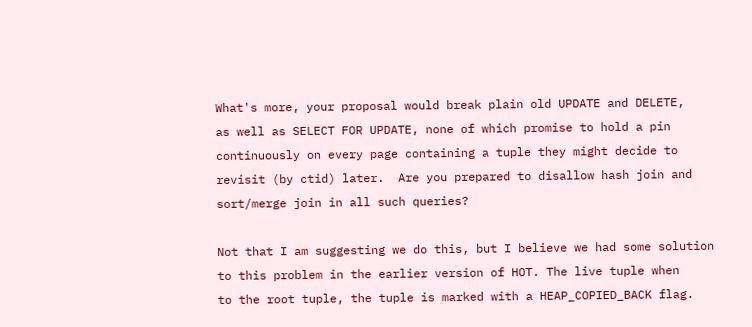What's more, your proposal would break plain old UPDATE and DELETE,
as well as SELECT FOR UPDATE, none of which promise to hold a pin
continuously on every page containing a tuple they might decide to
revisit (by ctid) later.  Are you prepared to disallow hash join and
sort/merge join in all such queries?

Not that I am suggesting we do this, but I believe we had some solution
to this problem in the earlier version of HOT. The live tuple when
to the root tuple, the tuple is marked with a HEAP_COPIED_BACK flag.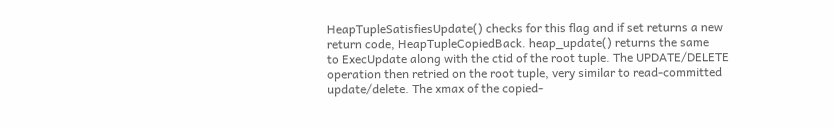HeapTupleSatisfiesUpdate() checks for this flag and if set returns a new
return code, HeapTupleCopiedBack. heap_update() returns the same
to ExecUpdate along with the ctid of the root tuple. The UPDATE/DELETE
operation then retried on the root tuple, very similar to read-committed
update/delete. The xmax of the copied-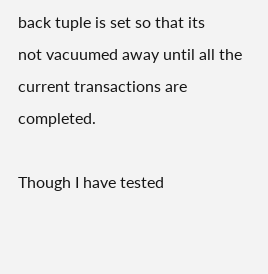back tuple is set so that its
not vacuumed away until all the current transactions are completed.

Though I have tested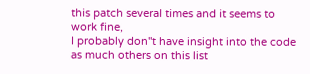this patch several times and it seems to work fine,
I probably don''t have insight into the code as much others on this list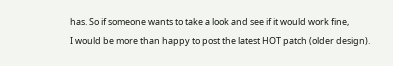has. So if someone wants to take a look and see if it would work fine,
I would be more than happy to post the latest HOT patch (older design).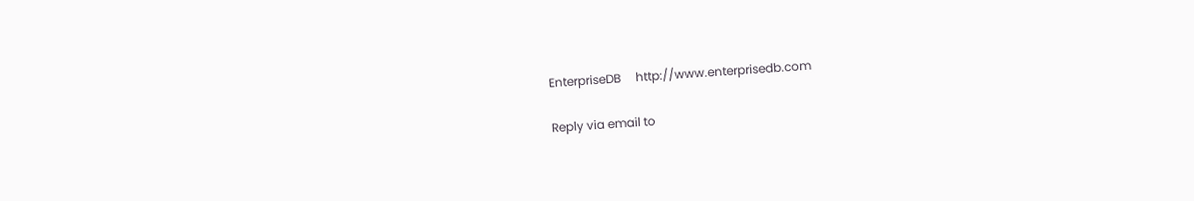EnterpriseDB     http://www.enterprisedb.com

Reply via email to